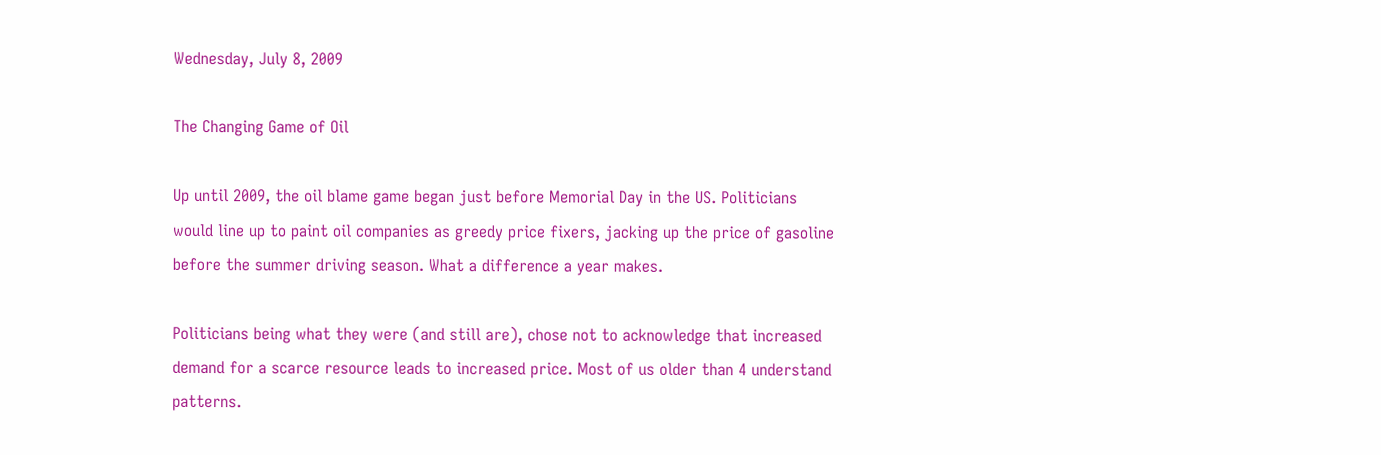Wednesday, July 8, 2009

The Changing Game of Oil

Up until 2009, the oil blame game began just before Memorial Day in the US. Politicians would line up to paint oil companies as greedy price fixers, jacking up the price of gasoline before the summer driving season. What a difference a year makes.

Politicians being what they were (and still are), chose not to acknowledge that increased demand for a scarce resource leads to increased price. Most of us older than 4 understand patterns.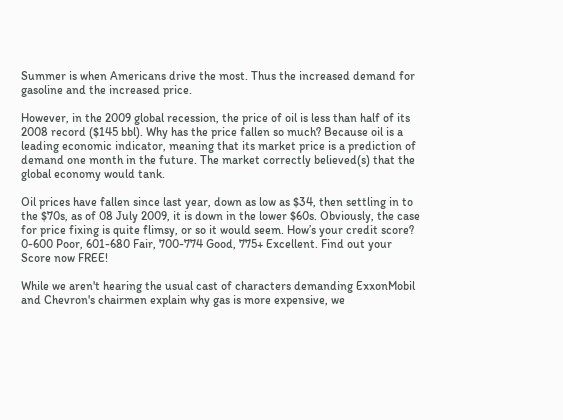Summer is when Americans drive the most. Thus the increased demand for gasoline and the increased price.

However, in the 2009 global recession, the price of oil is less than half of its 2008 record ($145 bbl). Why has the price fallen so much? Because oil is a leading economic indicator, meaning that its market price is a prediction of demand one month in the future. The market correctly believed(s) that the global economy would tank.

Oil prices have fallen since last year, down as low as $34, then settling in to the $70s, as of 08 July 2009, it is down in the lower $60s. Obviously, the case for price fixing is quite flimsy, or so it would seem. How’s your credit score? 0-600 Poor, 601-680 Fair, 700-774 Good, 775+ Excellent. Find out your Score now FREE!

While we aren't hearing the usual cast of characters demanding ExxonMobil and Chevron's chairmen explain why gas is more expensive, we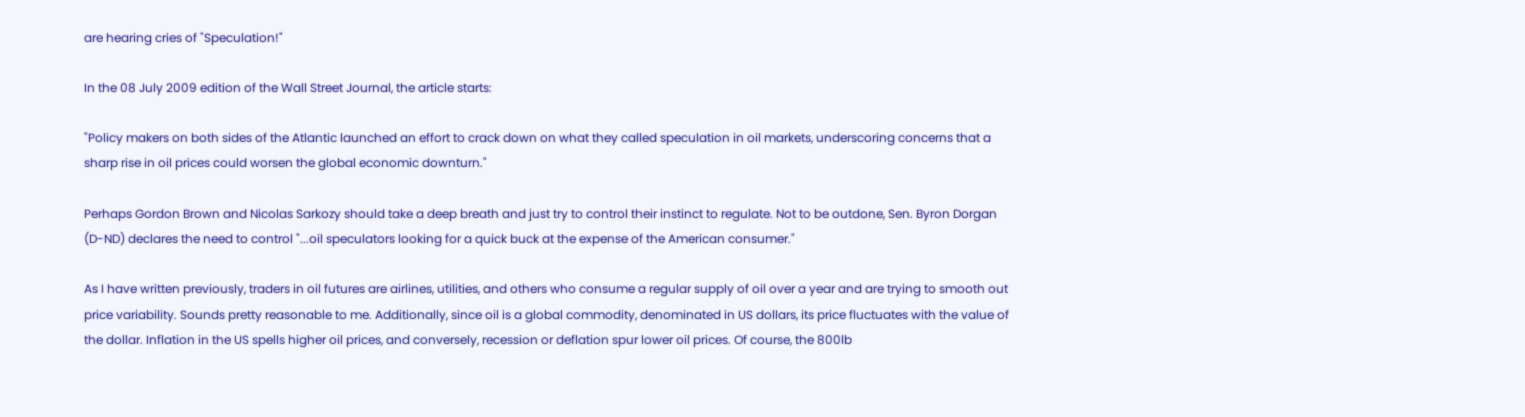are hearing cries of "Speculation!"

In the 08 July 2009 edition of the Wall Street Journal, the article starts:

"Policy makers on both sides of the Atlantic launched an effort to crack down on what they called speculation in oil markets, underscoring concerns that a sharp rise in oil prices could worsen the global economic downturn."

Perhaps Gordon Brown and Nicolas Sarkozy should take a deep breath and just try to control their instinct to regulate. Not to be outdone, Sen. Byron Dorgan (D-ND) declares the need to control "...oil speculators looking for a quick buck at the expense of the American consumer."

As I have written previously, traders in oil futures are airlines, utilities, and others who consume a regular supply of oil over a year and are trying to smooth out price variability. Sounds pretty reasonable to me. Additionally, since oil is a global commodity, denominated in US dollars, its price fluctuates with the value of the dollar. Inflation in the US spells higher oil prices, and conversely, recession or deflation spur lower oil prices. Of course, the 800lb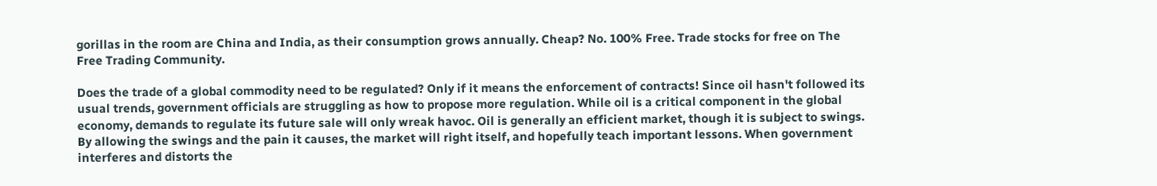gorillas in the room are China and India, as their consumption grows annually. Cheap? No. 100% Free. Trade stocks for free on The Free Trading Community.

Does the trade of a global commodity need to be regulated? Only if it means the enforcement of contracts! Since oil hasn't followed its usual trends, government officials are struggling as how to propose more regulation. While oil is a critical component in the global economy, demands to regulate its future sale will only wreak havoc. Oil is generally an efficient market, though it is subject to swings. By allowing the swings and the pain it causes, the market will right itself, and hopefully teach important lessons. When government interferes and distorts the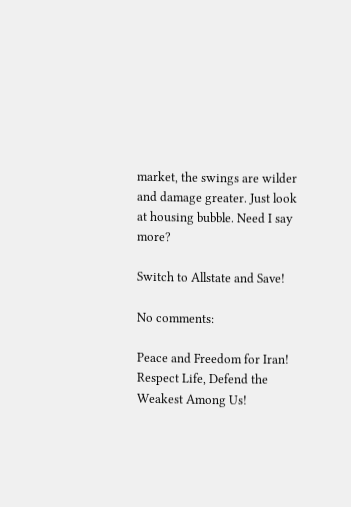market, the swings are wilder and damage greater. Just look at housing bubble. Need I say more?

Switch to Allstate and Save!

No comments:

Peace and Freedom for Iran!
Respect Life, Defend the Weakest Among Us!